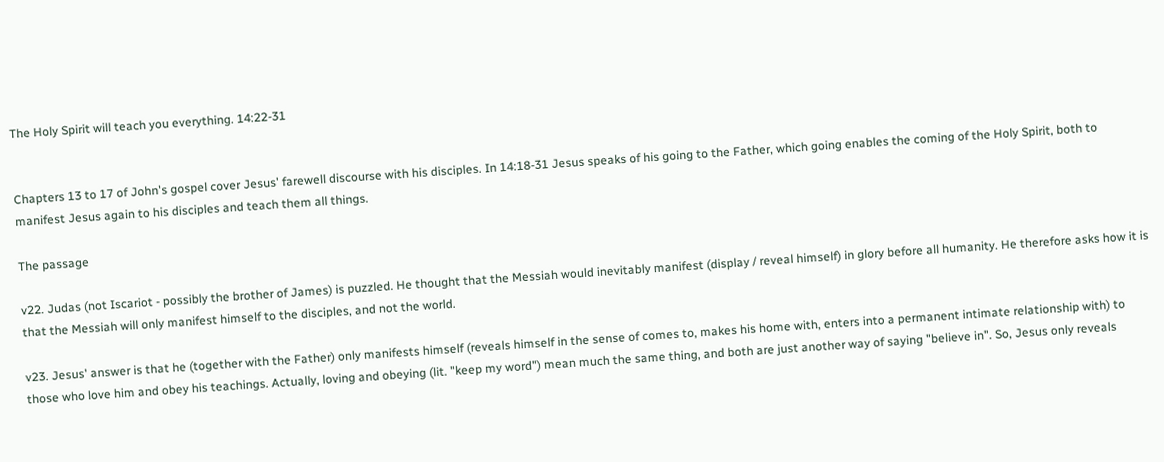The Holy Spirit will teach you everything. 14:22-31


Chapters 13 to 17 of John's gospel cover Jesus' farewell discourse with his disciples. In 14:18-31 Jesus speaks of his going to the Father, which going enables the coming of the Holy Spirit, both to manifest Jesus again to his disciples and teach them all things.

The passage

v22. Judas (not Iscariot - possibly the brother of James) is puzzled. He thought that the Messiah would inevitably manifest (display / reveal himself) in glory before all humanity. He therefore asks how it is that the Messiah will only manifest himself to the disciples, and not the world.

v23. Jesus' answer is that he (together with the Father) only manifests himself (reveals himself in the sense of comes to, makes his home with, enters into a permanent intimate relationship with) to those who love him and obey his teachings. Actually, loving and obeying (lit. "keep my word") mean much the same thing, and both are just another way of saying "believe in". So, Jesus only reveals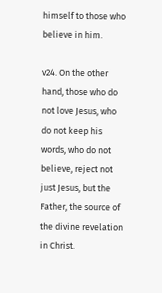himself to those who believe in him.

v24. On the other hand, those who do not love Jesus, who do not keep his words, who do not believe, reject not just Jesus, but the Father, the source of the divine revelation in Christ.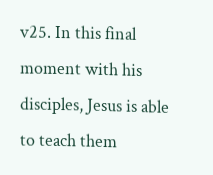v25. In this final moment with his disciples, Jesus is able to teach them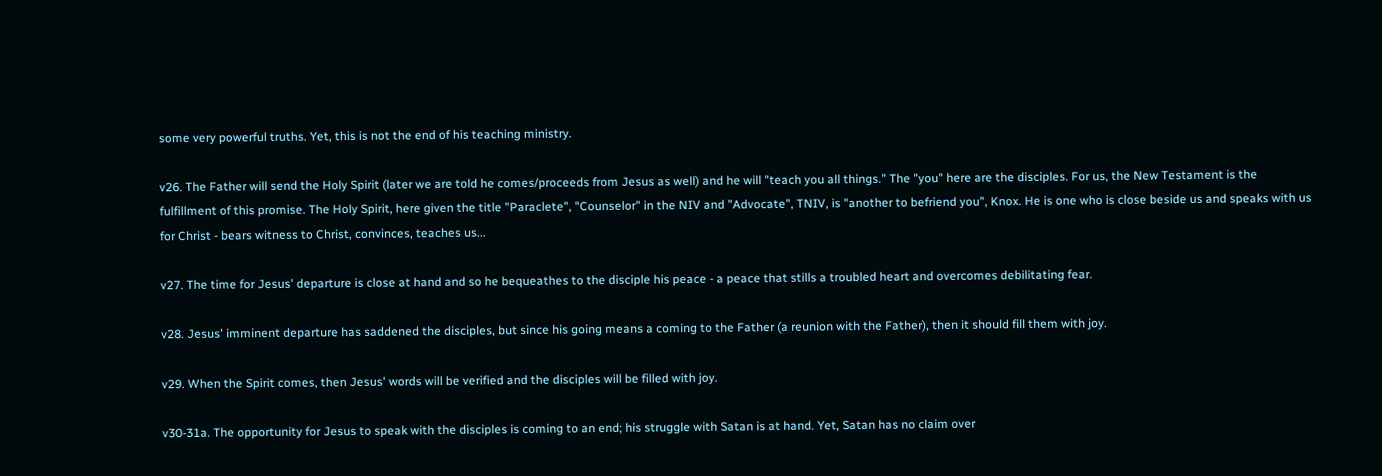some very powerful truths. Yet, this is not the end of his teaching ministry.

v26. The Father will send the Holy Spirit (later we are told he comes/proceeds from Jesus as well) and he will "teach you all things." The "you" here are the disciples. For us, the New Testament is the fulfillment of this promise. The Holy Spirit, here given the title "Paraclete", "Counselor" in the NIV and "Advocate", TNIV, is "another to befriend you", Knox. He is one who is close beside us and speaks with us for Christ - bears witness to Christ, convinces, teaches us...

v27. The time for Jesus' departure is close at hand and so he bequeathes to the disciple his peace - a peace that stills a troubled heart and overcomes debilitating fear.

v28. Jesus' imminent departure has saddened the disciples, but since his going means a coming to the Father (a reunion with the Father), then it should fill them with joy.

v29. When the Spirit comes, then Jesus' words will be verified and the disciples will be filled with joy.

v30-31a. The opportunity for Jesus to speak with the disciples is coming to an end; his struggle with Satan is at hand. Yet, Satan has no claim over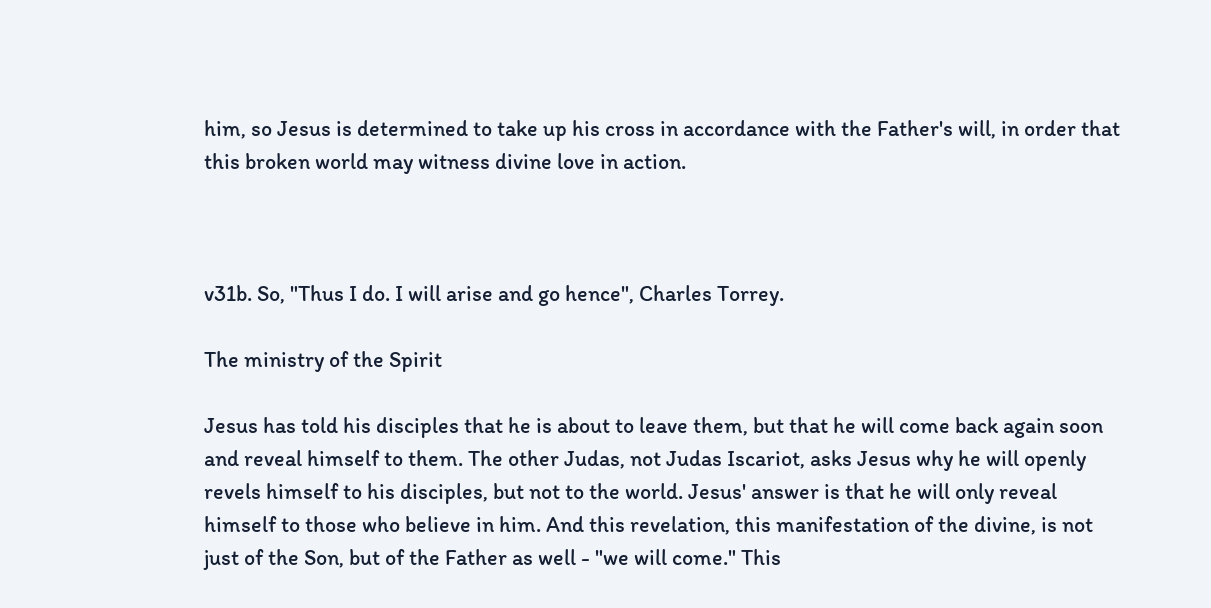him, so Jesus is determined to take up his cross in accordance with the Father's will, in order that this broken world may witness divine love in action.



v31b. So, "Thus I do. I will arise and go hence", Charles Torrey.

The ministry of the Spirit

Jesus has told his disciples that he is about to leave them, but that he will come back again soon and reveal himself to them. The other Judas, not Judas Iscariot, asks Jesus why he will openly revels himself to his disciples, but not to the world. Jesus' answer is that he will only reveal himself to those who believe in him. And this revelation, this manifestation of the divine, is not just of the Son, but of the Father as well - "we will come." This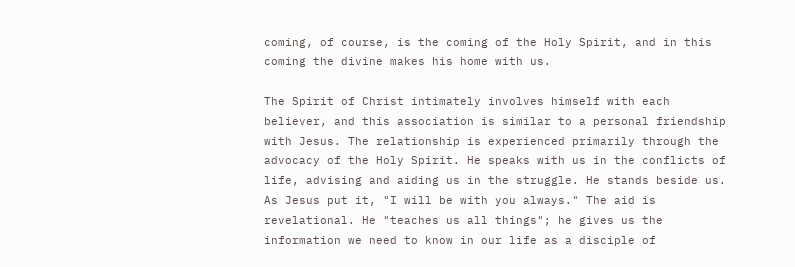coming, of course, is the coming of the Holy Spirit, and in this coming the divine makes his home with us.

The Spirit of Christ intimately involves himself with each believer, and this association is similar to a personal friendship with Jesus. The relationship is experienced primarily through the advocacy of the Holy Spirit. He speaks with us in the conflicts of life, advising and aiding us in the struggle. He stands beside us. As Jesus put it, "I will be with you always." The aid is revelational. He "teaches us all things"; he gives us the information we need to know in our life as a disciple of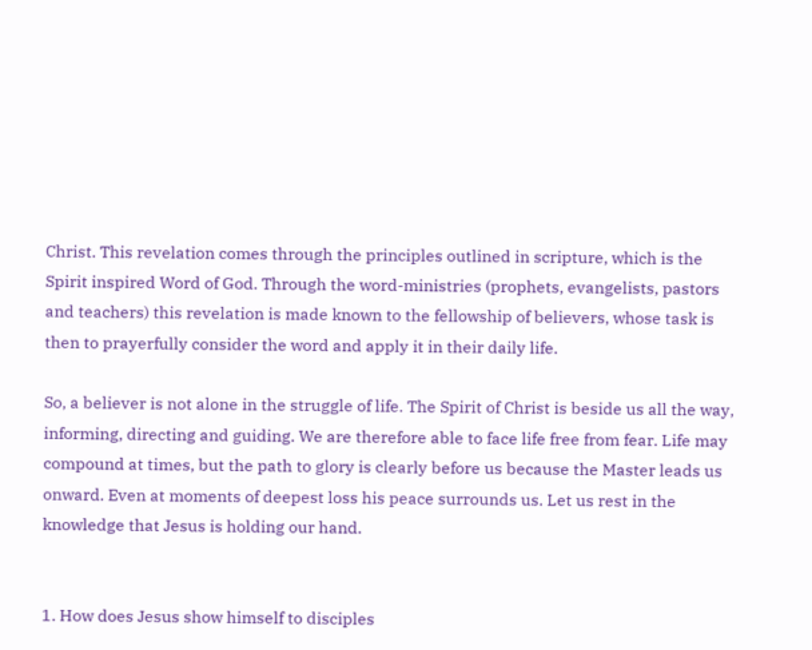Christ. This revelation comes through the principles outlined in scripture, which is the Spirit inspired Word of God. Through the word-ministries (prophets, evangelists, pastors and teachers) this revelation is made known to the fellowship of believers, whose task is then to prayerfully consider the word and apply it in their daily life.

So, a believer is not alone in the struggle of life. The Spirit of Christ is beside us all the way, informing, directing and guiding. We are therefore able to face life free from fear. Life may compound at times, but the path to glory is clearly before us because the Master leads us onward. Even at moments of deepest loss his peace surrounds us. Let us rest in the knowledge that Jesus is holding our hand.


1. How does Jesus show himself to disciples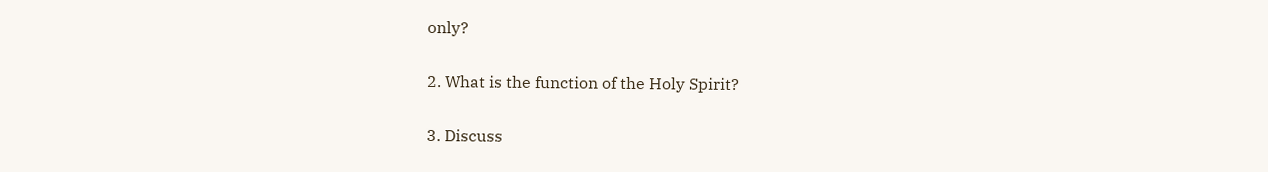only?

2. What is the function of the Holy Spirit?

3. Discuss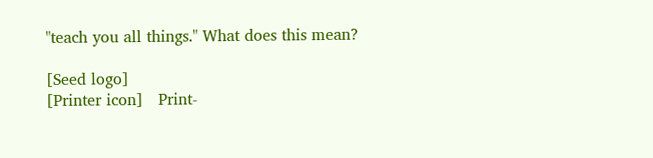"teach you all things." What does this mean?

[Seed logo]
[Printer icon]   Print-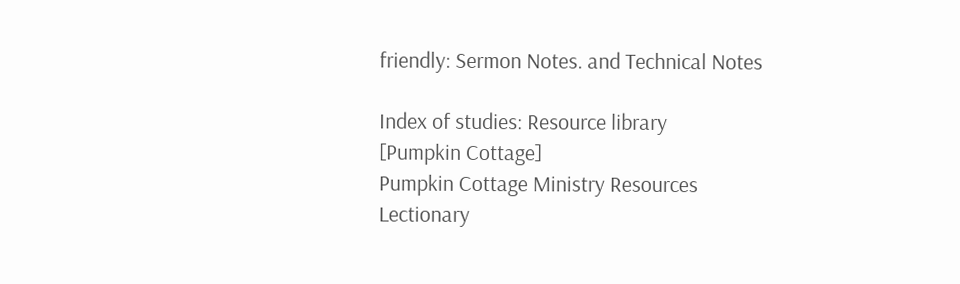friendly: Sermon Notes. and Technical Notes

Index of studies: Resource library
[Pumpkin Cottage]
Pumpkin Cottage Ministry Resources
Lectionary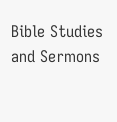Bible Studies and Sermons